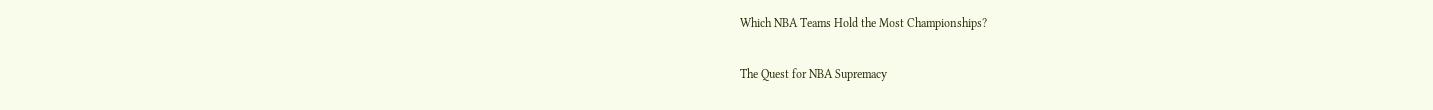Which NBA Teams Hold the Most Championships?

The Quest for NBA Supremacy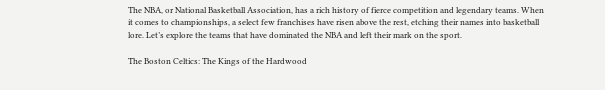The NBA, or National Basketball Association, has a rich history of fierce competition and legendary teams. When it comes to championships, a select few franchises have risen above the rest, etching their names into basketball lore. Let’s explore the teams that have dominated the NBA and left their mark on the sport.

The Boston Celtics: The Kings of the Hardwood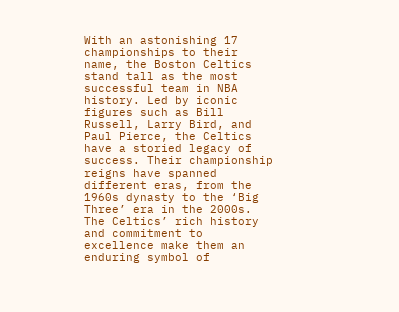With an astonishing 17 championships to their name, the Boston Celtics stand tall as the most successful team in NBA history. Led by iconic figures such as Bill Russell, Larry Bird, and Paul Pierce, the Celtics have a storied legacy of success. Their championship reigns have spanned different eras, from the 1960s dynasty to the ‘Big Three’ era in the 2000s. The Celtics’ rich history and commitment to excellence make them an enduring symbol of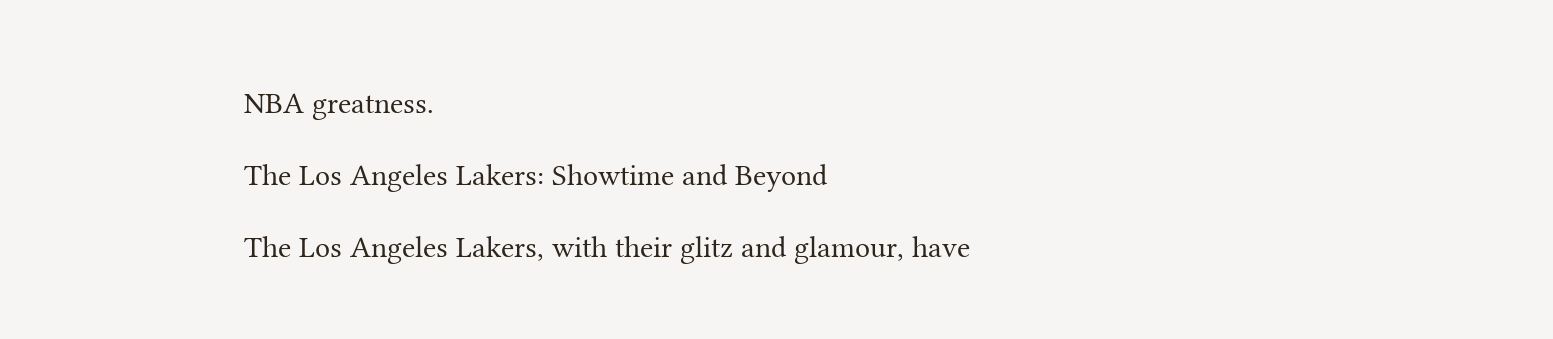NBA greatness.

The Los Angeles Lakers: Showtime and Beyond

The Los Angeles Lakers, with their glitz and glamour, have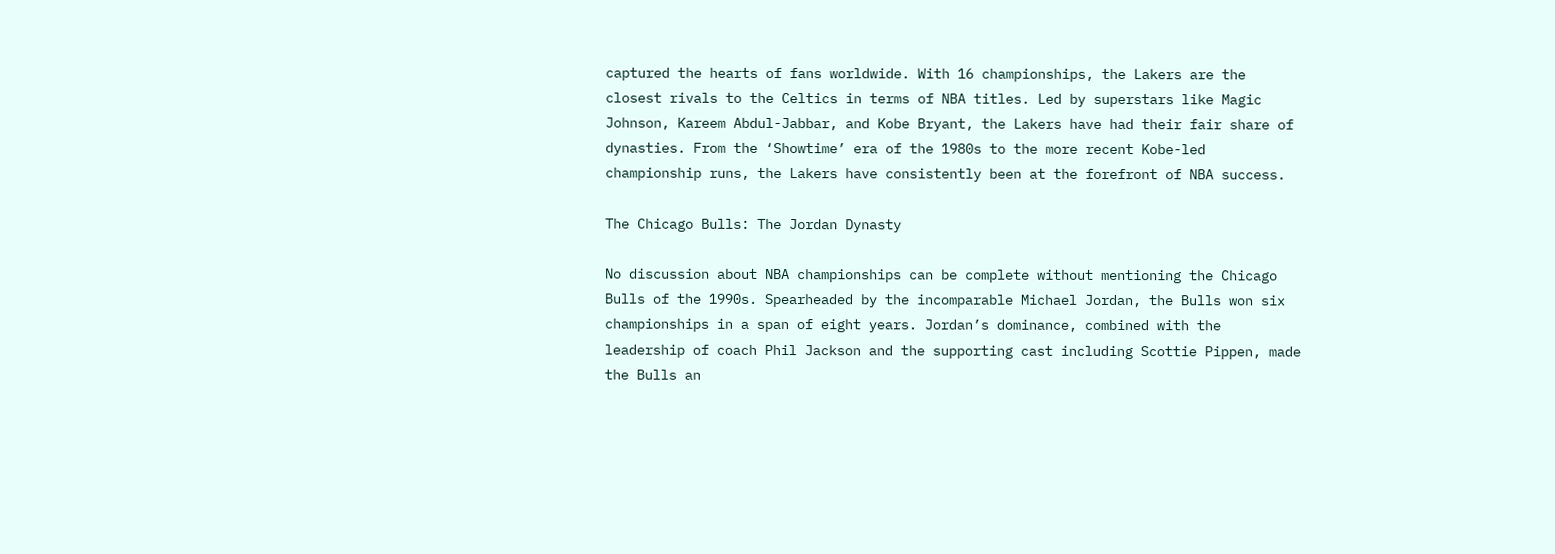captured the hearts of fans worldwide. With 16 championships, the Lakers are the closest rivals to the Celtics in terms of NBA titles. Led by superstars like Magic Johnson, Kareem Abdul-Jabbar, and Kobe Bryant, the Lakers have had their fair share of dynasties. From the ‘Showtime’ era of the 1980s to the more recent Kobe-led championship runs, the Lakers have consistently been at the forefront of NBA success.

The Chicago Bulls: The Jordan Dynasty

No discussion about NBA championships can be complete without mentioning the Chicago Bulls of the 1990s. Spearheaded by the incomparable Michael Jordan, the Bulls won six championships in a span of eight years. Jordan’s dominance, combined with the leadership of coach Phil Jackson and the supporting cast including Scottie Pippen, made the Bulls an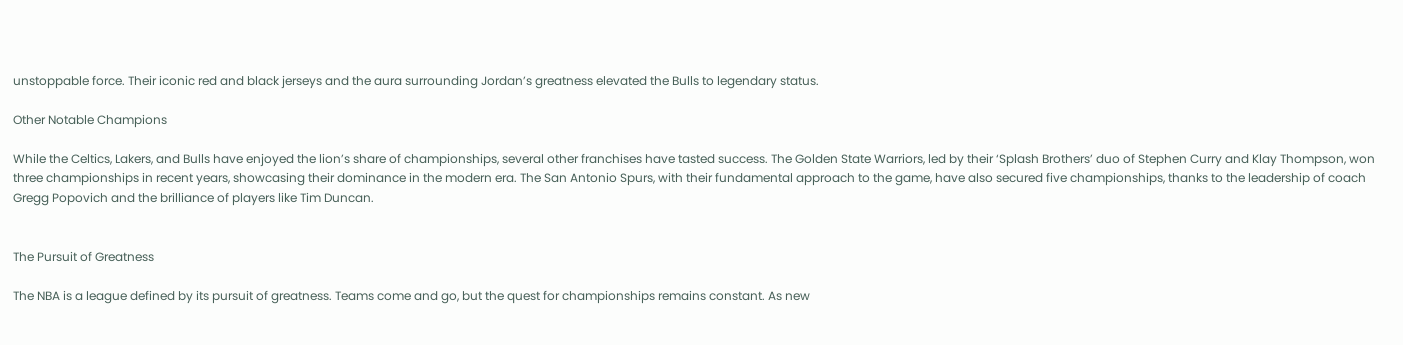unstoppable force. Their iconic red and black jerseys and the aura surrounding Jordan’s greatness elevated the Bulls to legendary status.

Other Notable Champions

While the Celtics, Lakers, and Bulls have enjoyed the lion’s share of championships, several other franchises have tasted success. The Golden State Warriors, led by their ‘Splash Brothers’ duo of Stephen Curry and Klay Thompson, won three championships in recent years, showcasing their dominance in the modern era. The San Antonio Spurs, with their fundamental approach to the game, have also secured five championships, thanks to the leadership of coach Gregg Popovich and the brilliance of players like Tim Duncan.


The Pursuit of Greatness

The NBA is a league defined by its pursuit of greatness. Teams come and go, but the quest for championships remains constant. As new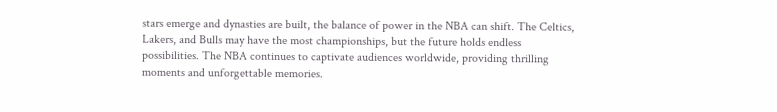stars emerge and dynasties are built, the balance of power in the NBA can shift. The Celtics, Lakers, and Bulls may have the most championships, but the future holds endless possibilities. The NBA continues to captivate audiences worldwide, providing thrilling moments and unforgettable memories.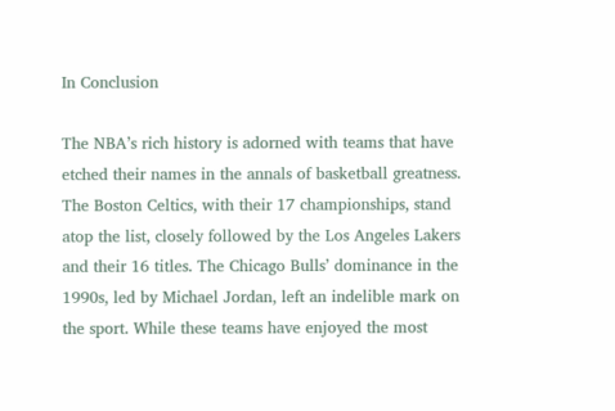In Conclusion

The NBA’s rich history is adorned with teams that have etched their names in the annals of basketball greatness. The Boston Celtics, with their 17 championships, stand atop the list, closely followed by the Los Angeles Lakers and their 16 titles. The Chicago Bulls’ dominance in the 1990s, led by Michael Jordan, left an indelible mark on the sport. While these teams have enjoyed the most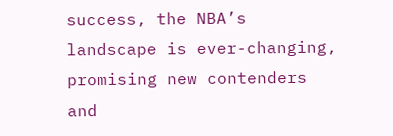success, the NBA’s landscape is ever-changing, promising new contenders and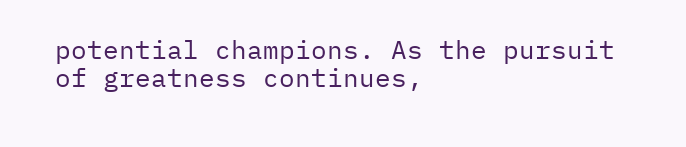potential champions. As the pursuit of greatness continues,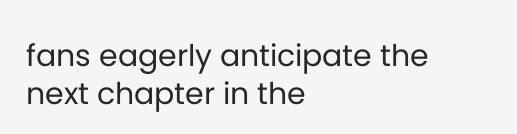fans eagerly anticipate the next chapter in the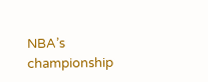NBA’s championship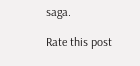saga.

Rate this post